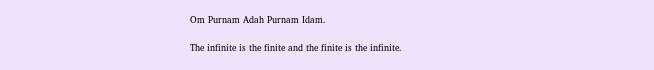Om Purnam Adah Purnam Idam.

The infinite is the finite and the finite is the infinite.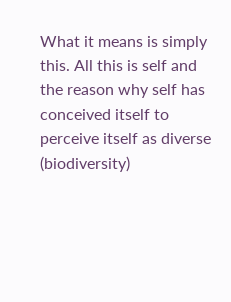What it means is simply this. All this is self and the reason why self has conceived itself to perceive itself as diverse (biodiversity)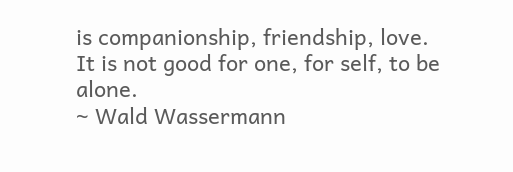is companionship, friendship, love. It is not good for one, for self, to be alone.
~ Wald Wassermann